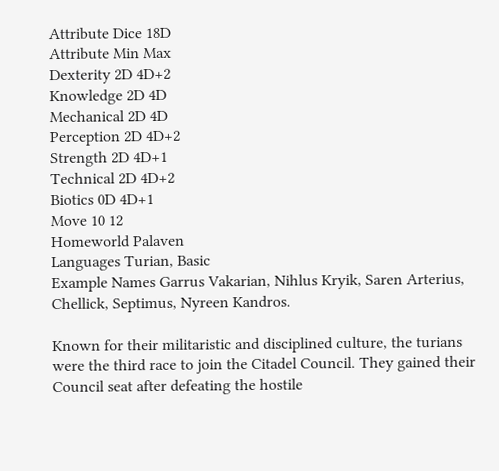Attribute Dice 18D
Attribute Min Max
Dexterity 2D 4D+2
Knowledge 2D 4D
Mechanical 2D 4D
Perception 2D 4D+2
Strength 2D 4D+1
Technical 2D 4D+2
Biotics 0D 4D+1
Move 10 12
Homeworld Palaven
Languages Turian, Basic
Example Names Garrus Vakarian, Nihlus Kryik, Saren Arterius, Chellick, Septimus, Nyreen Kandros.

Known for their militaristic and disciplined culture, the turians were the third race to join the Citadel Council. They gained their Council seat after defeating the hostile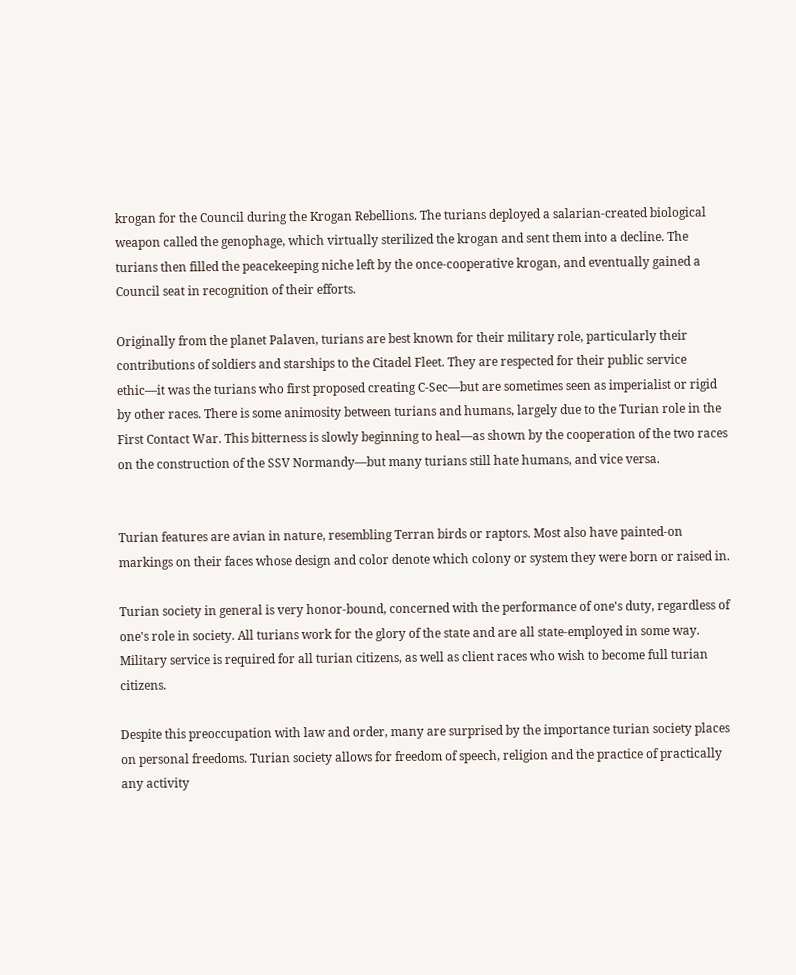krogan for the Council during the Krogan Rebellions. The turians deployed a salarian-created biological weapon called the genophage, which virtually sterilized the krogan and sent them into a decline. The turians then filled the peacekeeping niche left by the once-cooperative krogan, and eventually gained a Council seat in recognition of their efforts.

Originally from the planet Palaven, turians are best known for their military role, particularly their contributions of soldiers and starships to the Citadel Fleet. They are respected for their public service ethic—it was the turians who first proposed creating C-Sec—but are sometimes seen as imperialist or rigid by other races. There is some animosity between turians and humans, largely due to the Turian role in the First Contact War. This bitterness is slowly beginning to heal—as shown by the cooperation of the two races on the construction of the SSV Normandy—but many turians still hate humans, and vice versa.


Turian features are avian in nature, resembling Terran birds or raptors. Most also have painted-on markings on their faces whose design and color denote which colony or system they were born or raised in.

Turian society in general is very honor-bound, concerned with the performance of one's duty, regardless of one's role in society. All turians work for the glory of the state and are all state-employed in some way. Military service is required for all turian citizens, as well as client races who wish to become full turian citizens.

Despite this preoccupation with law and order, many are surprised by the importance turian society places on personal freedoms. Turian society allows for freedom of speech, religion and the practice of practically any activity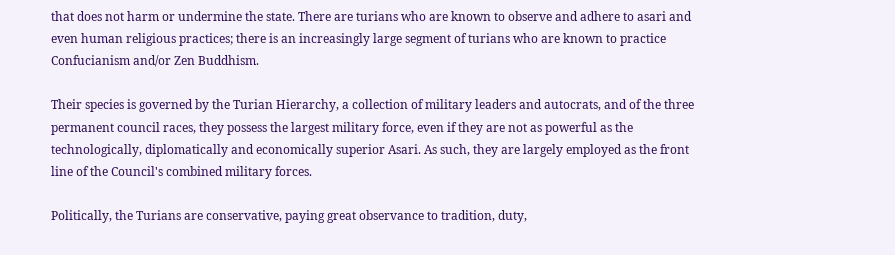that does not harm or undermine the state. There are turians who are known to observe and adhere to asari and even human religious practices; there is an increasingly large segment of turians who are known to practice Confucianism and/or Zen Buddhism.

Their species is governed by the Turian Hierarchy, a collection of military leaders and autocrats, and of the three permanent council races, they possess the largest military force, even if they are not as powerful as the technologically, diplomatically and economically superior Asari. As such, they are largely employed as the front line of the Council's combined military forces.

Politically, the Turians are conservative, paying great observance to tradition, duty,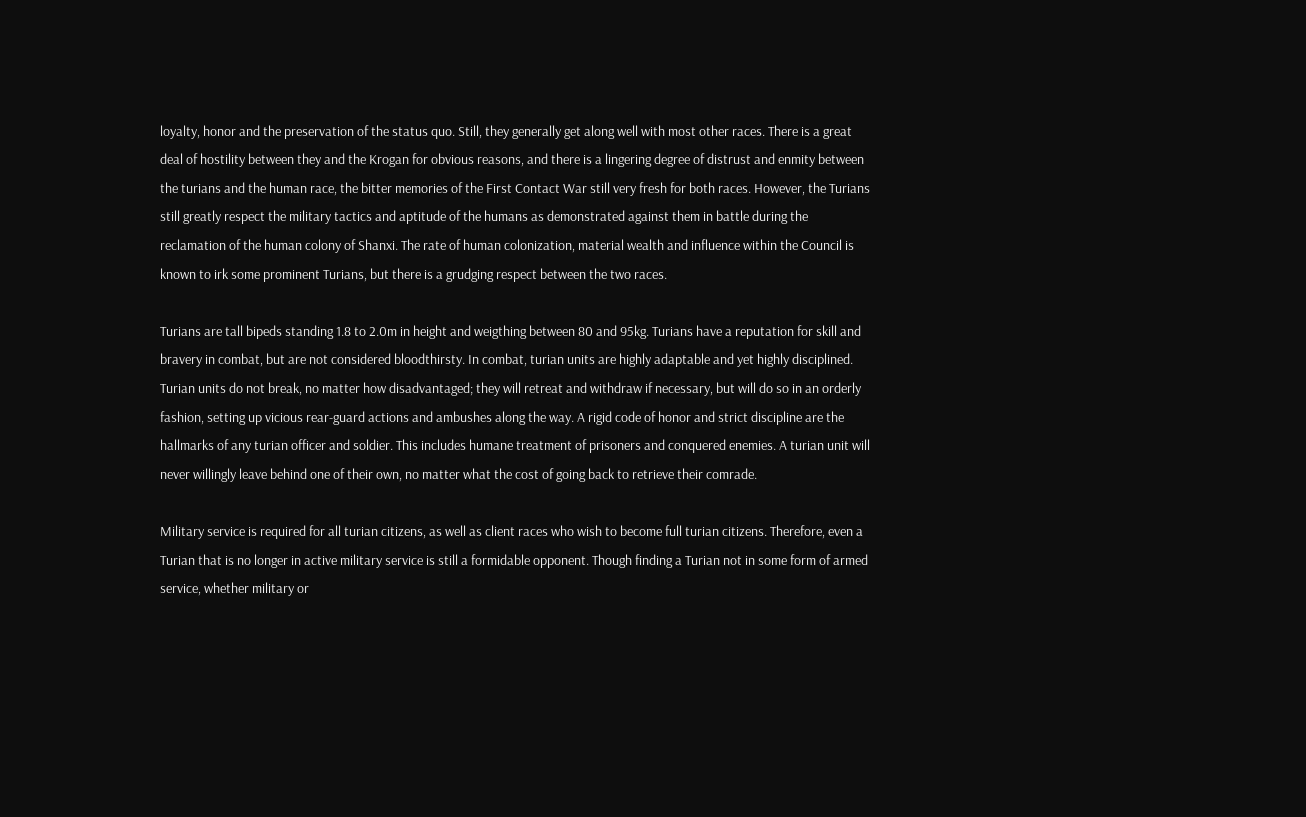loyalty, honor and the preservation of the status quo. Still, they generally get along well with most other races. There is a great deal of hostility between they and the Krogan for obvious reasons, and there is a lingering degree of distrust and enmity between the turians and the human race, the bitter memories of the First Contact War still very fresh for both races. However, the Turians still greatly respect the military tactics and aptitude of the humans as demonstrated against them in battle during the reclamation of the human colony of Shanxi. The rate of human colonization, material wealth and influence within the Council is known to irk some prominent Turians, but there is a grudging respect between the two races.

Turians are tall bipeds standing 1.8 to 2.0m in height and weigthing between 80 and 95kg. Turians have a reputation for skill and bravery in combat, but are not considered bloodthirsty. In combat, turian units are highly adaptable and yet highly disciplined. Turian units do not break, no matter how disadvantaged; they will retreat and withdraw if necessary, but will do so in an orderly fashion, setting up vicious rear-guard actions and ambushes along the way. A rigid code of honor and strict discipline are the hallmarks of any turian officer and soldier. This includes humane treatment of prisoners and conquered enemies. A turian unit will never willingly leave behind one of their own, no matter what the cost of going back to retrieve their comrade.

Military service is required for all turian citizens, as well as client races who wish to become full turian citizens. Therefore, even a Turian that is no longer in active military service is still a formidable opponent. Though finding a Turian not in some form of armed service, whether military or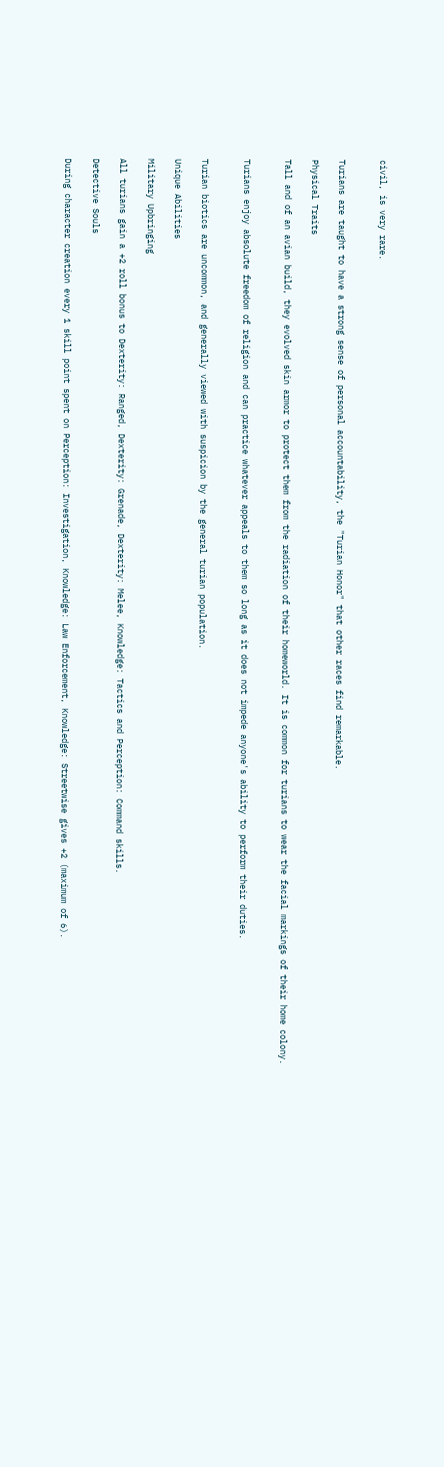civil, is very rare.


Turians are taught to have a strong sense of personal accountability, the "Turian Honor" that other races find remarkable.

Physical Traits

Tall and of an avian build, they evolved skin armor to protect them from the radiation of their homeworld. It is common for turians to wear the facial markings of their home colony.


Turians enjoy absolute freedom of religion and can practice whatever appeals to them so long as it does not impede anyone's ability to perform their duties.


Turian biotics are uncommon, and generally viewed with suspicion by the general turian population.

Unique Abilities

Military Upbringing

All turians gain a +2 roll bonus to Dexterity: Ranged, Dexterity: Grenade, Dexterity: Melee, Knowledge: Tactics and Perception: Command skills.

Detective Souls

During character creation every 1 skill point spent on Perception: Investigation, Knowledge: Law Enforcement, Knowledge: Streetwise gives +2 (maximum of 6).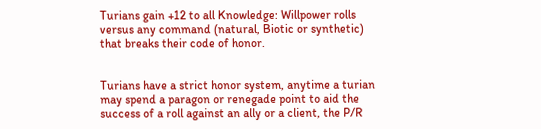Turians gain +12 to all Knowledge: Willpower rolls versus any command (natural, Biotic or synthetic) that breaks their code of honor.


Turians have a strict honor system, anytime a turian may spend a paragon or renegade point to aid the success of a roll against an ally or a client, the P/R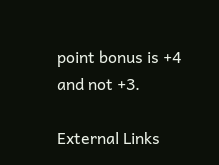point bonus is +4 and not +3.

External Links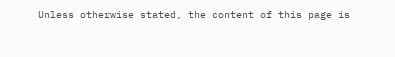Unless otherwise stated, the content of this page is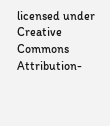licensed under Creative Commons Attribution-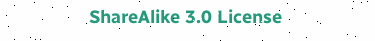ShareAlike 3.0 License